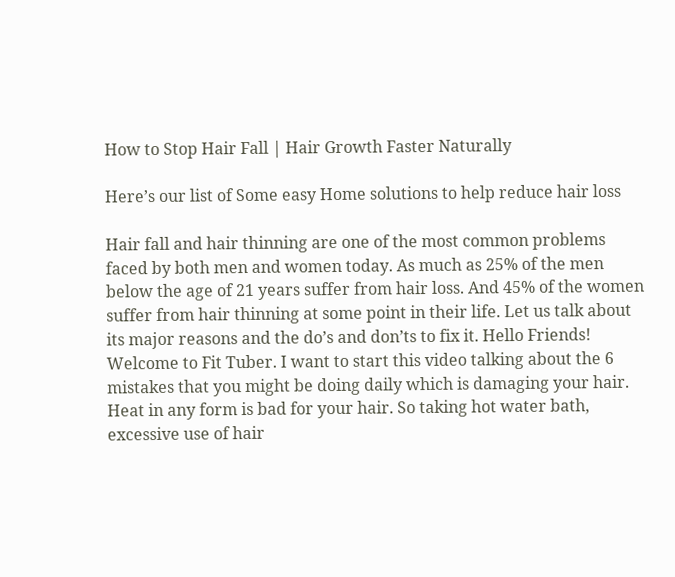How to Stop Hair Fall | Hair Growth Faster Naturally

Here’s our list of Some easy Home solutions to help reduce hair loss

Hair fall and hair thinning are one of the most common problems faced by both men and women today. As much as 25% of the men below the age of 21 years suffer from hair loss. And 45% of the women suffer from hair thinning at some point in their life. Let us talk about its major reasons and the do’s and don’ts to fix it. Hello Friends! Welcome to Fit Tuber. I want to start this video talking about the 6 mistakes that you might be doing daily which is damaging your hair. Heat in any form is bad for your hair. So taking hot water bath, excessive use of hair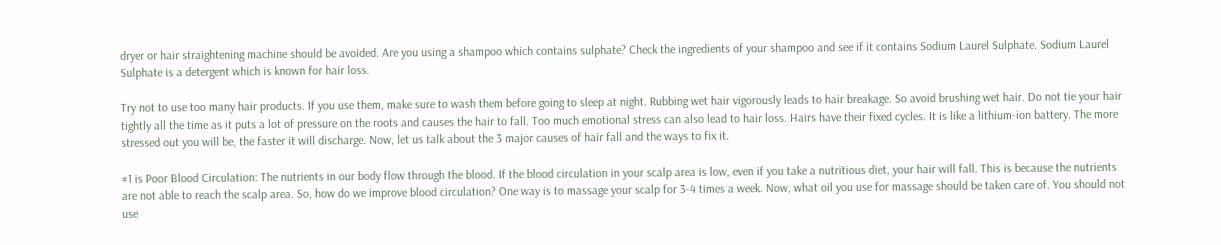dryer or hair straightening machine should be avoided. Are you using a shampoo which contains sulphate? Check the ingredients of your shampoo and see if it contains Sodium Laurel Sulphate. Sodium Laurel Sulphate is a detergent which is known for hair loss.

Try not to use too many hair products. If you use them, make sure to wash them before going to sleep at night. Rubbing wet hair vigorously leads to hair breakage. So avoid brushing wet hair. Do not tie your hair tightly all the time as it puts a lot of pressure on the roots and causes the hair to fall. Too much emotional stress can also lead to hair loss. Hairs have their fixed cycles. It is like a lithium-ion battery. The more stressed out you will be, the faster it will discharge. Now, let us talk about the 3 major causes of hair fall and the ways to fix it.

#1 is Poor Blood Circulation: The nutrients in our body flow through the blood. If the blood circulation in your scalp area is low, even if you take a nutritious diet, your hair will fall. This is because the nutrients are not able to reach the scalp area. So, how do we improve blood circulation? One way is to massage your scalp for 3-4 times a week. Now, what oil you use for massage should be taken care of. You should not use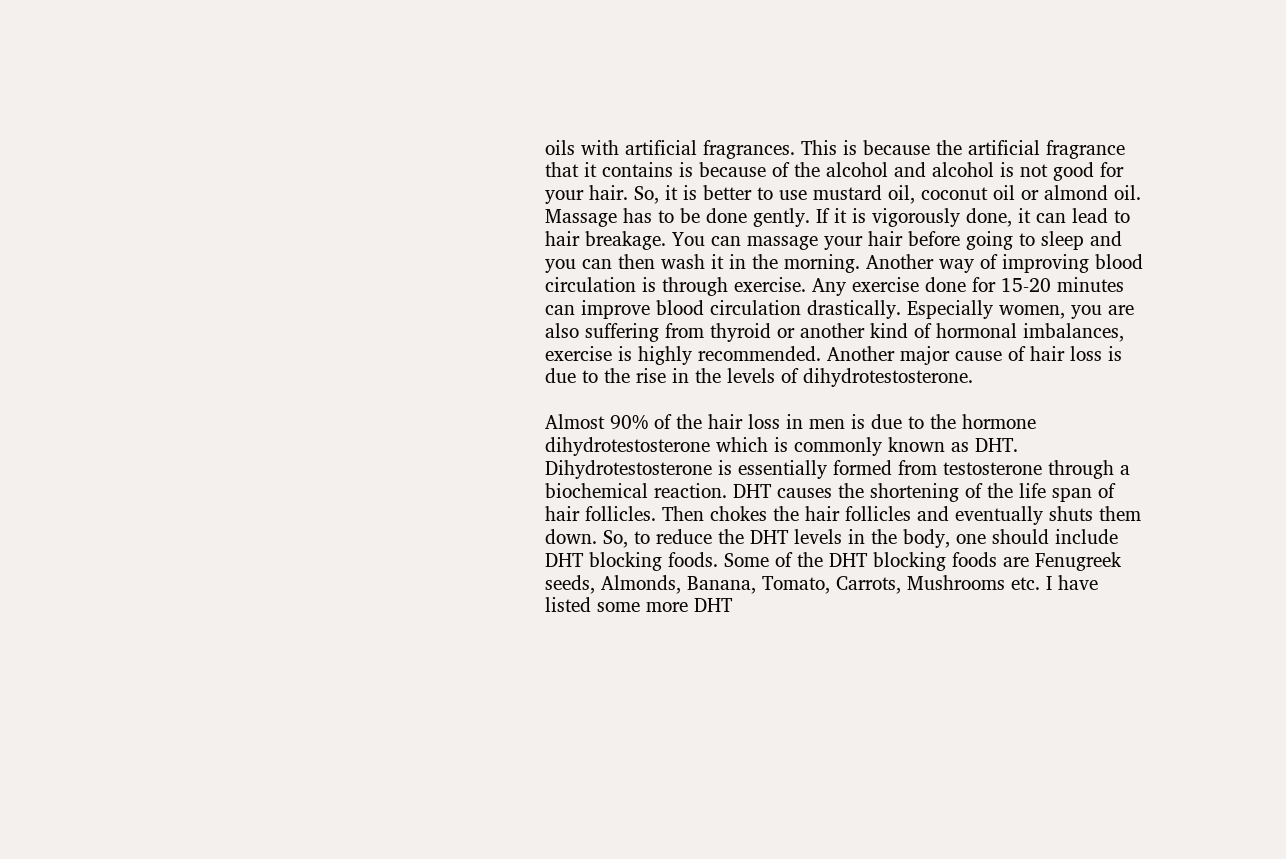oils with artificial fragrances. This is because the artificial fragrance that it contains is because of the alcohol and alcohol is not good for your hair. So, it is better to use mustard oil, coconut oil or almond oil. Massage has to be done gently. If it is vigorously done, it can lead to hair breakage. You can massage your hair before going to sleep and you can then wash it in the morning. Another way of improving blood circulation is through exercise. Any exercise done for 15-20 minutes can improve blood circulation drastically. Especially women, you are also suffering from thyroid or another kind of hormonal imbalances, exercise is highly recommended. Another major cause of hair loss is due to the rise in the levels of dihydrotestosterone.

Almost 90% of the hair loss in men is due to the hormone dihydrotestosterone which is commonly known as DHT. Dihydrotestosterone is essentially formed from testosterone through a biochemical reaction. DHT causes the shortening of the life span of hair follicles. Then chokes the hair follicles and eventually shuts them down. So, to reduce the DHT levels in the body, one should include DHT blocking foods. Some of the DHT blocking foods are Fenugreek seeds, Almonds, Banana, Tomato, Carrots, Mushrooms etc. I have listed some more DHT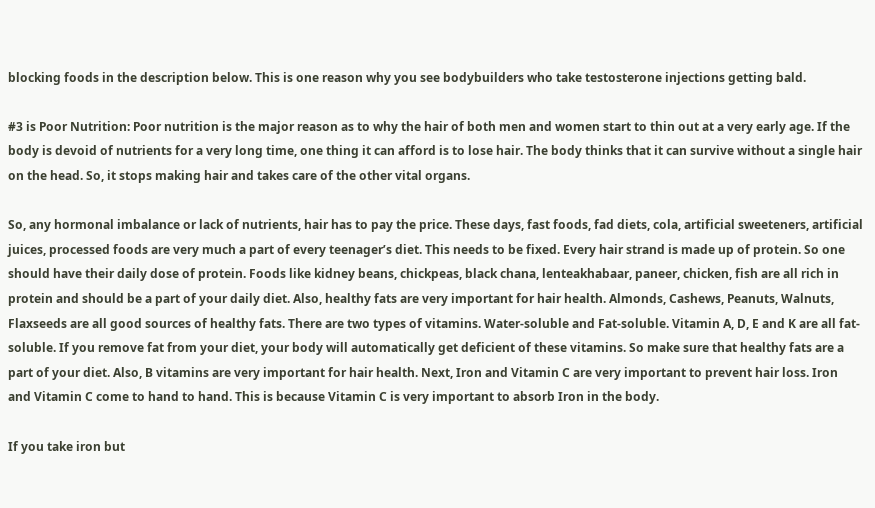blocking foods in the description below. This is one reason why you see bodybuilders who take testosterone injections getting bald.

#3 is Poor Nutrition: Poor nutrition is the major reason as to why the hair of both men and women start to thin out at a very early age. If the body is devoid of nutrients for a very long time, one thing it can afford is to lose hair. The body thinks that it can survive without a single hair on the head. So, it stops making hair and takes care of the other vital organs.

So, any hormonal imbalance or lack of nutrients, hair has to pay the price. These days, fast foods, fad diets, cola, artificial sweeteners, artificial juices, processed foods are very much a part of every teenager’s diet. This needs to be fixed. Every hair strand is made up of protein. So one should have their daily dose of protein. Foods like kidney beans, chickpeas, black chana, lenteakhabaar, paneer, chicken, fish are all rich in protein and should be a part of your daily diet. Also, healthy fats are very important for hair health. Almonds, Cashews, Peanuts, Walnuts, Flaxseeds are all good sources of healthy fats. There are two types of vitamins. Water-soluble and Fat-soluble. Vitamin A, D, E and K are all fat-soluble. If you remove fat from your diet, your body will automatically get deficient of these vitamins. So make sure that healthy fats are a part of your diet. Also, B vitamins are very important for hair health. Next, Iron and Vitamin C are very important to prevent hair loss. Iron and Vitamin C come to hand to hand. This is because Vitamin C is very important to absorb Iron in the body.

If you take iron but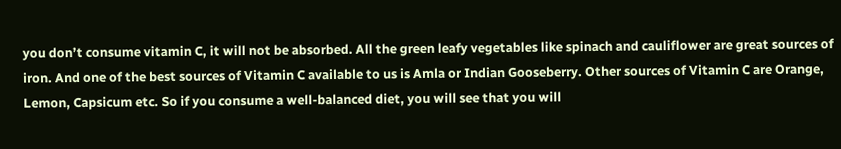you don’t consume vitamin C, it will not be absorbed. All the green leafy vegetables like spinach and cauliflower are great sources of iron. And one of the best sources of Vitamin C available to us is Amla or Indian Gooseberry. Other sources of Vitamin C are Orange, Lemon, Capsicum etc. So if you consume a well-balanced diet, you will see that you will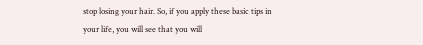stop losing your hair. So, if you apply these basic tips in your life, you will see that you will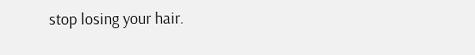stop losing your hair.